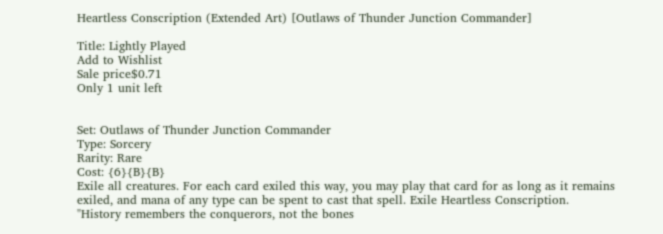Heartless Conscription (Extended Art) [Outlaws of Thunder Junction Commander]

Title: Lightly Played
Add to Wishlist
Sale price$0.71
Only 1 unit left


Set: Outlaws of Thunder Junction Commander
Type: Sorcery
Rarity: Rare
Cost: {6}{B}{B}
Exile all creatures. For each card exiled this way, you may play that card for as long as it remains exiled, and mana of any type can be spent to cast that spell. Exile Heartless Conscription.
"History remembers the conquerors, not the bones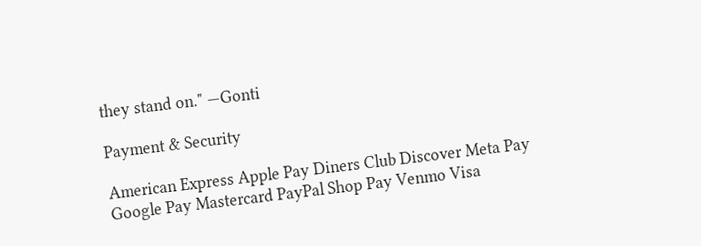they stand on." —Gonti

Payment & Security

American Express Apple Pay Diners Club Discover Meta Pay Google Pay Mastercard PayPal Shop Pay Venmo Visa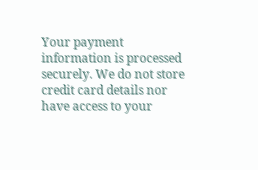Your payment information is processed securely. We do not store credit card details nor have access to your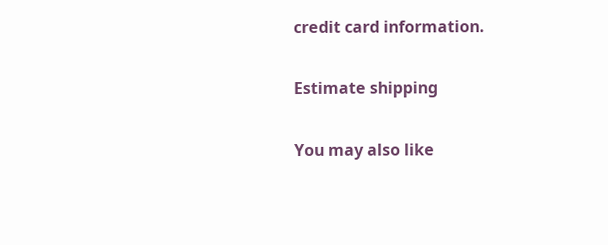credit card information.

Estimate shipping

You may also like